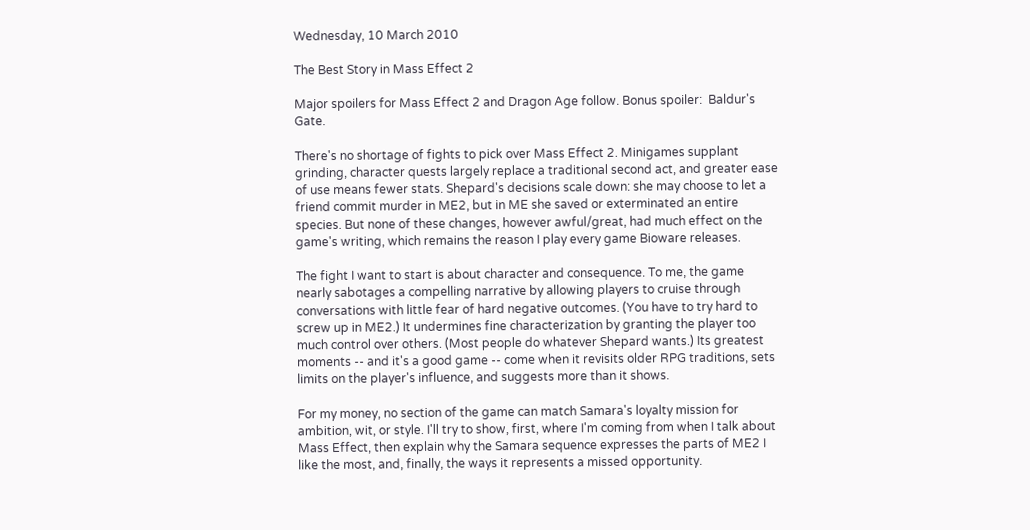Wednesday, 10 March 2010

The Best Story in Mass Effect 2

Major spoilers for Mass Effect 2 and Dragon Age follow. Bonus spoiler:  Baldur's Gate.

There's no shortage of fights to pick over Mass Effect 2. Minigames supplant grinding, character quests largely replace a traditional second act, and greater ease of use means fewer stats. Shepard's decisions scale down: she may choose to let a friend commit murder in ME2, but in ME she saved or exterminated an entire species. But none of these changes, however awful/great, had much effect on the game's writing, which remains the reason I play every game Bioware releases.

The fight I want to start is about character and consequence. To me, the game nearly sabotages a compelling narrative by allowing players to cruise through conversations with little fear of hard negative outcomes. (You have to try hard to screw up in ME2.) It undermines fine characterization by granting the player too much control over others. (Most people do whatever Shepard wants.) Its greatest moments -- and it's a good game -- come when it revisits older RPG traditions, sets limits on the player's influence, and suggests more than it shows.

For my money, no section of the game can match Samara's loyalty mission for ambition, wit, or style. I'll try to show, first, where I'm coming from when I talk about Mass Effect, then explain why the Samara sequence expresses the parts of ME2 I like the most, and, finally, the ways it represents a missed opportunity.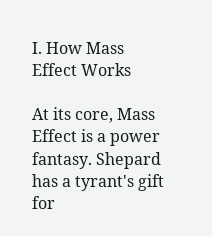I. How Mass Effect Works

At its core, Mass Effect is a power fantasy. Shepard has a tyrant's gift for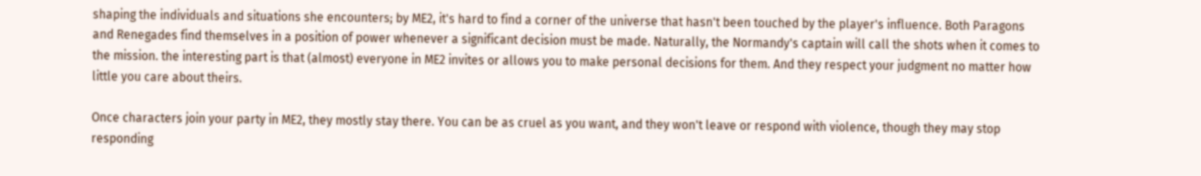shaping the individuals and situations she encounters; by ME2, it's hard to find a corner of the universe that hasn't been touched by the player's influence. Both Paragons and Renegades find themselves in a position of power whenever a significant decision must be made. Naturally, the Normandy's captain will call the shots when it comes to the mission. the interesting part is that (almost) everyone in ME2 invites or allows you to make personal decisions for them. And they respect your judgment no matter how little you care about theirs.

Once characters join your party in ME2, they mostly stay there. You can be as cruel as you want, and they won't leave or respond with violence, though they may stop responding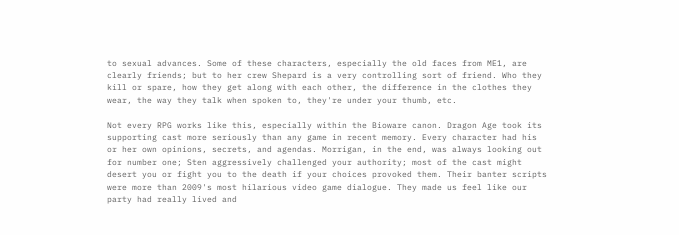to sexual advances. Some of these characters, especially the old faces from ME1, are clearly friends; but to her crew Shepard is a very controlling sort of friend. Who they kill or spare, how they get along with each other, the difference in the clothes they wear, the way they talk when spoken to, they're under your thumb, etc.

Not every RPG works like this, especially within the Bioware canon. Dragon Age took its supporting cast more seriously than any game in recent memory. Every character had his or her own opinions, secrets, and agendas. Morrigan, in the end, was always looking out for number one; Sten aggressively challenged your authority; most of the cast might desert you or fight you to the death if your choices provoked them. Their banter scripts were more than 2009's most hilarious video game dialogue. They made us feel like our party had really lived and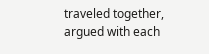traveled together, argued with each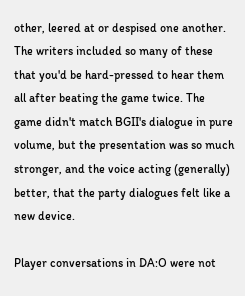other, leered at or despised one another. The writers included so many of these that you'd be hard-pressed to hear them all after beating the game twice. The game didn't match BGII's dialogue in pure volume, but the presentation was so much stronger, and the voice acting (generally) better, that the party dialogues felt like a new device.

Player conversations in DA:O were not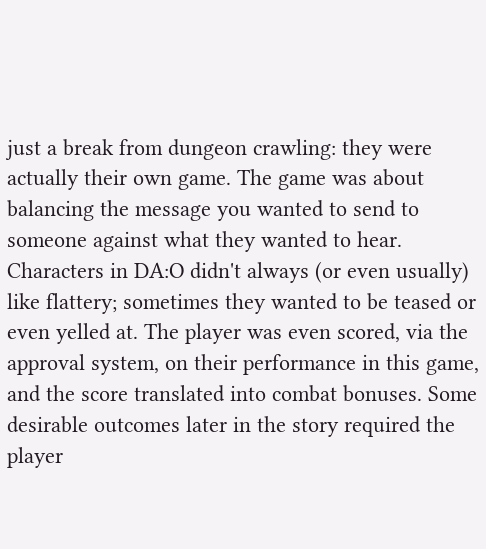just a break from dungeon crawling: they were actually their own game. The game was about balancing the message you wanted to send to someone against what they wanted to hear. Characters in DA:O didn't always (or even usually) like flattery; sometimes they wanted to be teased or even yelled at. The player was even scored, via the approval system, on their performance in this game, and the score translated into combat bonuses. Some desirable outcomes later in the story required the player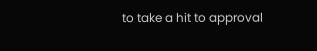to take a hit to approval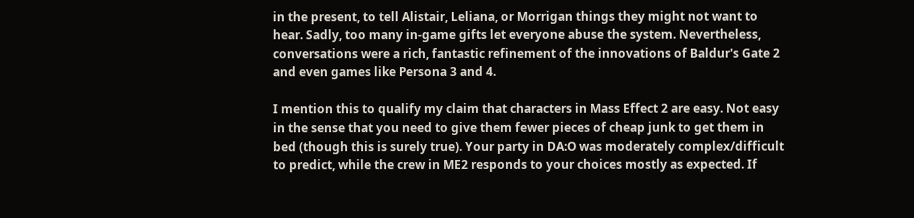in the present, to tell Alistair, Leliana, or Morrigan things they might not want to hear. Sadly, too many in-game gifts let everyone abuse the system. Nevertheless, conversations were a rich, fantastic refinement of the innovations of Baldur's Gate 2 and even games like Persona 3 and 4.

I mention this to qualify my claim that characters in Mass Effect 2 are easy. Not easy in the sense that you need to give them fewer pieces of cheap junk to get them in bed (though this is surely true). Your party in DA:O was moderately complex/difficult to predict, while the crew in ME2 responds to your choices mostly as expected. If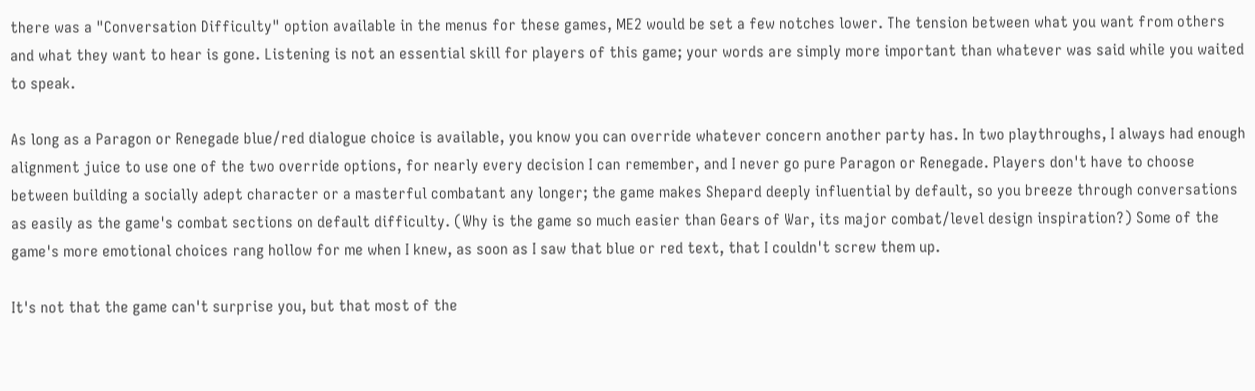there was a "Conversation Difficulty" option available in the menus for these games, ME2 would be set a few notches lower. The tension between what you want from others and what they want to hear is gone. Listening is not an essential skill for players of this game; your words are simply more important than whatever was said while you waited to speak.

As long as a Paragon or Renegade blue/red dialogue choice is available, you know you can override whatever concern another party has. In two playthroughs, I always had enough alignment juice to use one of the two override options, for nearly every decision I can remember, and I never go pure Paragon or Renegade. Players don't have to choose between building a socially adept character or a masterful combatant any longer; the game makes Shepard deeply influential by default, so you breeze through conversations as easily as the game's combat sections on default difficulty. (Why is the game so much easier than Gears of War, its major combat/level design inspiration?) Some of the game's more emotional choices rang hollow for me when I knew, as soon as I saw that blue or red text, that I couldn't screw them up.

It's not that the game can't surprise you, but that most of the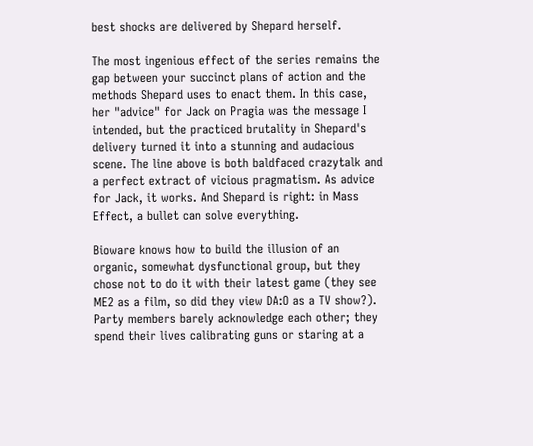best shocks are delivered by Shepard herself.

The most ingenious effect of the series remains the gap between your succinct plans of action and the methods Shepard uses to enact them. In this case, her "advice" for Jack on Pragia was the message I intended, but the practiced brutality in Shepard's delivery turned it into a stunning and audacious scene. The line above is both baldfaced crazytalk and a perfect extract of vicious pragmatism. As advice for Jack, it works. And Shepard is right: in Mass Effect, a bullet can solve everything.

Bioware knows how to build the illusion of an organic, somewhat dysfunctional group, but they chose not to do it with their latest game (they see ME2 as a film, so did they view DA:O as a TV show?). Party members barely acknowledge each other; they spend their lives calibrating guns or staring at a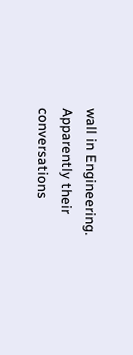wall in Engineering. Apparently their conversations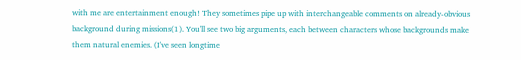with me are entertainment enough! They sometimes pipe up with interchangeable comments on already-obvious background during missions(1). You'll see two big arguments, each between characters whose backgrounds make them natural enemies. (I've seen longtime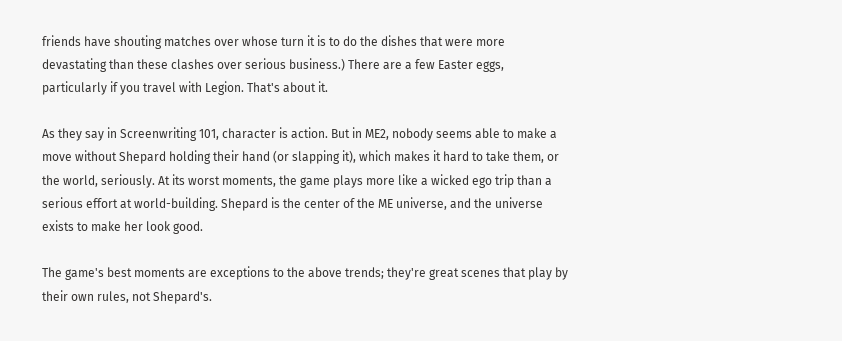friends have shouting matches over whose turn it is to do the dishes that were more devastating than these clashes over serious business.) There are a few Easter eggs, particularly if you travel with Legion. That's about it.

As they say in Screenwriting 101, character is action. But in ME2, nobody seems able to make a move without Shepard holding their hand (or slapping it), which makes it hard to take them, or the world, seriously. At its worst moments, the game plays more like a wicked ego trip than a serious effort at world-building. Shepard is the center of the ME universe, and the universe exists to make her look good.

The game's best moments are exceptions to the above trends; they're great scenes that play by their own rules, not Shepard's.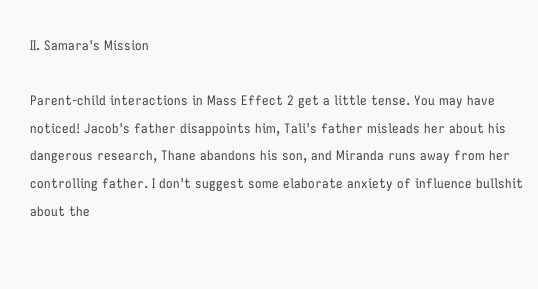II. Samara's Mission

Parent-child interactions in Mass Effect 2 get a little tense. You may have noticed! Jacob's father disappoints him, Tali's father misleads her about his dangerous research, Thane abandons his son, and Miranda runs away from her controlling father. I don't suggest some elaborate anxiety of influence bullshit about the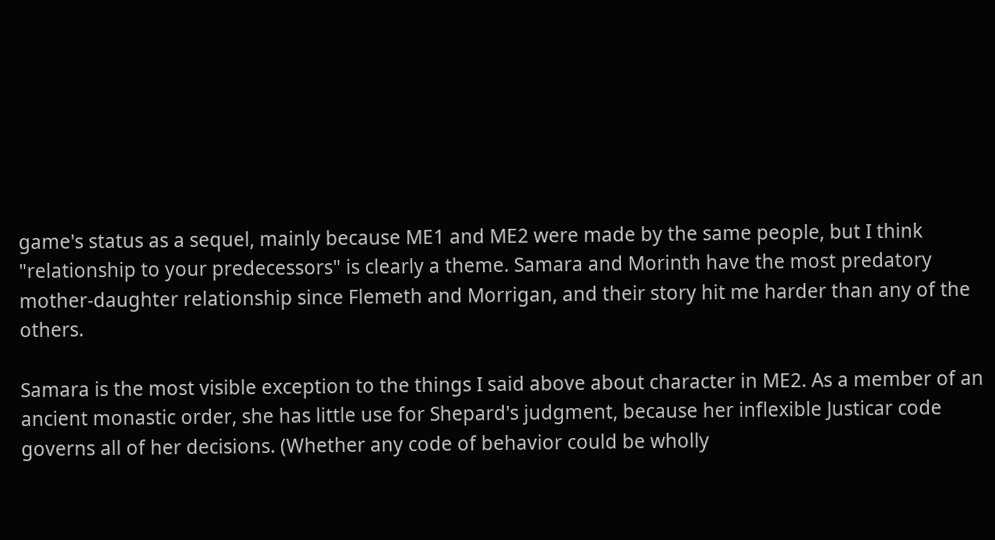game's status as a sequel, mainly because ME1 and ME2 were made by the same people, but I think "relationship to your predecessors" is clearly a theme. Samara and Morinth have the most predatory mother-daughter relationship since Flemeth and Morrigan, and their story hit me harder than any of the others.

Samara is the most visible exception to the things I said above about character in ME2. As a member of an ancient monastic order, she has little use for Shepard's judgment, because her inflexible Justicar code governs all of her decisions. (Whether any code of behavior could be wholly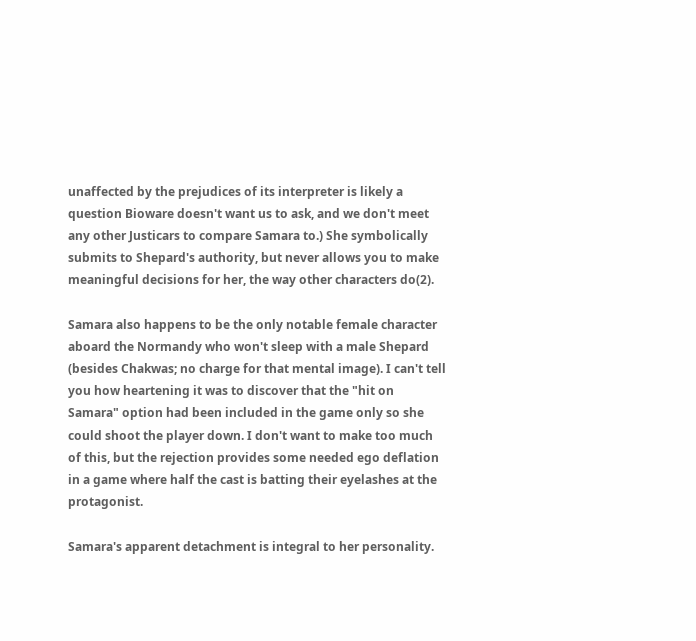unaffected by the prejudices of its interpreter is likely a question Bioware doesn't want us to ask, and we don't meet any other Justicars to compare Samara to.) She symbolically submits to Shepard's authority, but never allows you to make meaningful decisions for her, the way other characters do(2).

Samara also happens to be the only notable female character aboard the Normandy who won't sleep with a male Shepard (besides Chakwas; no charge for that mental image). I can't tell you how heartening it was to discover that the "hit on Samara" option had been included in the game only so she could shoot the player down. I don't want to make too much of this, but the rejection provides some needed ego deflation in a game where half the cast is batting their eyelashes at the protagonist.

Samara's apparent detachment is integral to her personality.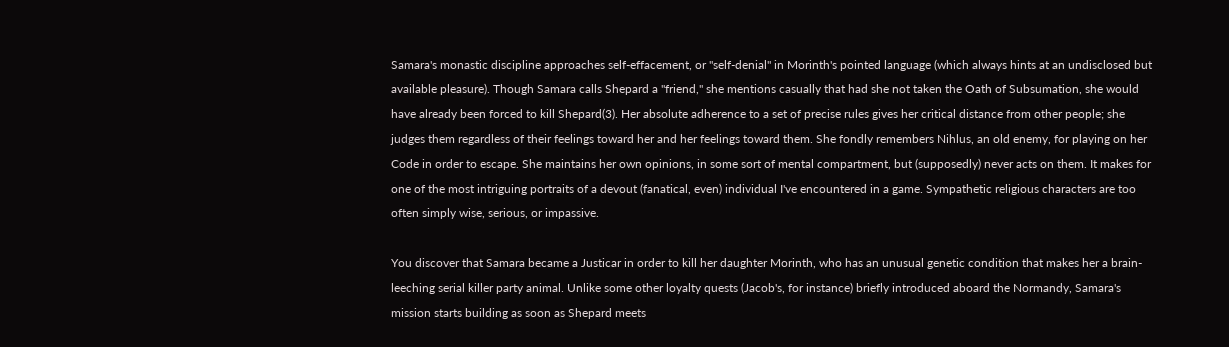Samara's monastic discipline approaches self-effacement, or "self-denial" in Morinth's pointed language (which always hints at an undisclosed but available pleasure). Though Samara calls Shepard a "friend," she mentions casually that had she not taken the Oath of Subsumation, she would have already been forced to kill Shepard(3). Her absolute adherence to a set of precise rules gives her critical distance from other people; she judges them regardless of their feelings toward her and her feelings toward them. She fondly remembers Nihlus, an old enemy, for playing on her Code in order to escape. She maintains her own opinions, in some sort of mental compartment, but (supposedly) never acts on them. It makes for one of the most intriguing portraits of a devout (fanatical, even) individual I've encountered in a game. Sympathetic religious characters are too often simply wise, serious, or impassive.

You discover that Samara became a Justicar in order to kill her daughter Morinth, who has an unusual genetic condition that makes her a brain-leeching serial killer party animal. Unlike some other loyalty quests (Jacob's, for instance) briefly introduced aboard the Normandy, Samara's mission starts building as soon as Shepard meets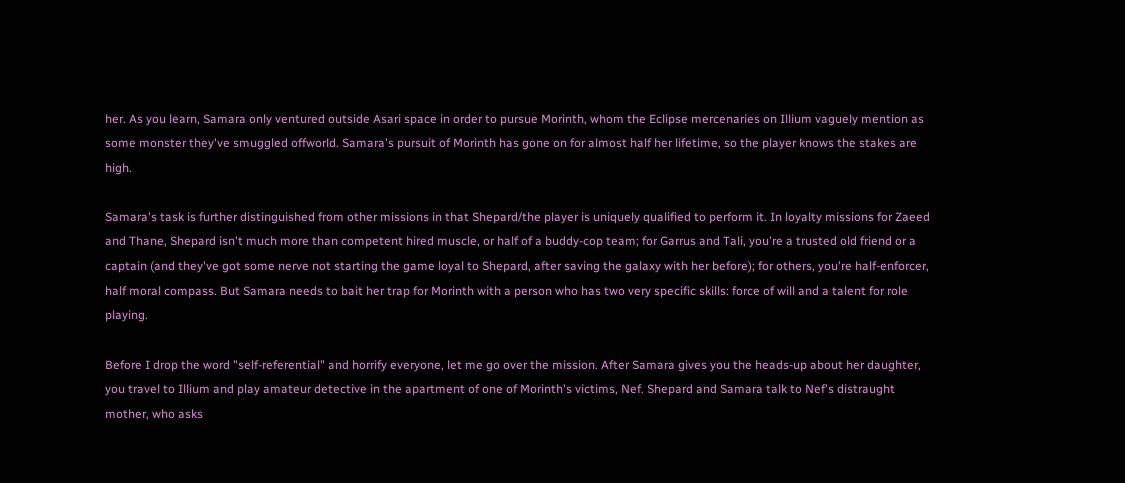her. As you learn, Samara only ventured outside Asari space in order to pursue Morinth, whom the Eclipse mercenaries on Illium vaguely mention as some monster they've smuggled offworld. Samara's pursuit of Morinth has gone on for almost half her lifetime, so the player knows the stakes are high.

Samara's task is further distinguished from other missions in that Shepard/the player is uniquely qualified to perform it. In loyalty missions for Zaeed and Thane, Shepard isn't much more than competent hired muscle, or half of a buddy-cop team; for Garrus and Tali, you're a trusted old friend or a captain (and they've got some nerve not starting the game loyal to Shepard, after saving the galaxy with her before); for others, you're half-enforcer, half moral compass. But Samara needs to bait her trap for Morinth with a person who has two very specific skills: force of will and a talent for role playing.

Before I drop the word "self-referential" and horrify everyone, let me go over the mission. After Samara gives you the heads-up about her daughter, you travel to Illium and play amateur detective in the apartment of one of Morinth's victims, Nef. Shepard and Samara talk to Nef's distraught mother, who asks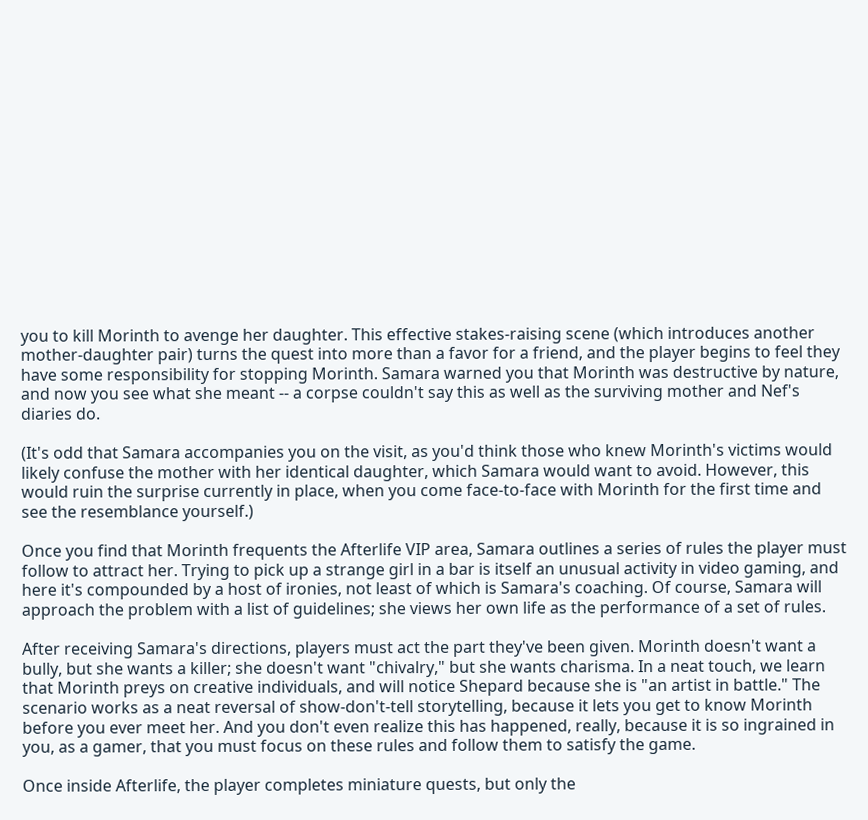you to kill Morinth to avenge her daughter. This effective stakes-raising scene (which introduces another mother-daughter pair) turns the quest into more than a favor for a friend, and the player begins to feel they have some responsibility for stopping Morinth. Samara warned you that Morinth was destructive by nature, and now you see what she meant -- a corpse couldn't say this as well as the surviving mother and Nef's diaries do.

(It's odd that Samara accompanies you on the visit, as you'd think those who knew Morinth's victims would likely confuse the mother with her identical daughter, which Samara would want to avoid. However, this would ruin the surprise currently in place, when you come face-to-face with Morinth for the first time and see the resemblance yourself.)

Once you find that Morinth frequents the Afterlife VIP area, Samara outlines a series of rules the player must follow to attract her. Trying to pick up a strange girl in a bar is itself an unusual activity in video gaming, and here it's compounded by a host of ironies, not least of which is Samara's coaching. Of course, Samara will approach the problem with a list of guidelines; she views her own life as the performance of a set of rules.

After receiving Samara's directions, players must act the part they've been given. Morinth doesn't want a bully, but she wants a killer; she doesn't want "chivalry," but she wants charisma. In a neat touch, we learn that Morinth preys on creative individuals, and will notice Shepard because she is "an artist in battle." The scenario works as a neat reversal of show-don't-tell storytelling, because it lets you get to know Morinth before you ever meet her. And you don't even realize this has happened, really, because it is so ingrained in you, as a gamer, that you must focus on these rules and follow them to satisfy the game.

Once inside Afterlife, the player completes miniature quests, but only the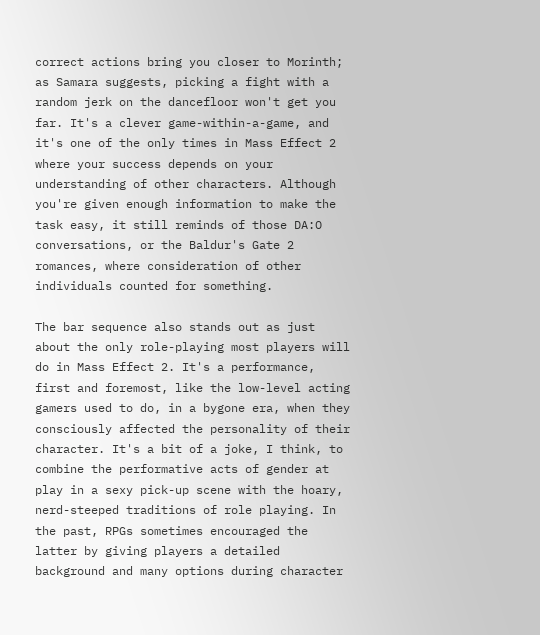correct actions bring you closer to Morinth; as Samara suggests, picking a fight with a random jerk on the dancefloor won't get you far. It's a clever game-within-a-game, and it's one of the only times in Mass Effect 2 where your success depends on your understanding of other characters. Although you're given enough information to make the task easy, it still reminds of those DA:O conversations, or the Baldur's Gate 2 romances, where consideration of other individuals counted for something.

The bar sequence also stands out as just about the only role-playing most players will do in Mass Effect 2. It's a performance, first and foremost, like the low-level acting gamers used to do, in a bygone era, when they consciously affected the personality of their character. It's a bit of a joke, I think, to combine the performative acts of gender at play in a sexy pick-up scene with the hoary, nerd-steeped traditions of role playing. In the past, RPGs sometimes encouraged the latter by giving players a detailed background and many options during character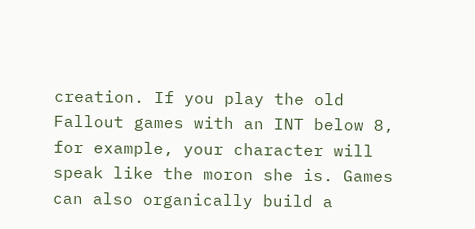creation. If you play the old Fallout games with an INT below 8, for example, your character will speak like the moron she is. Games can also organically build a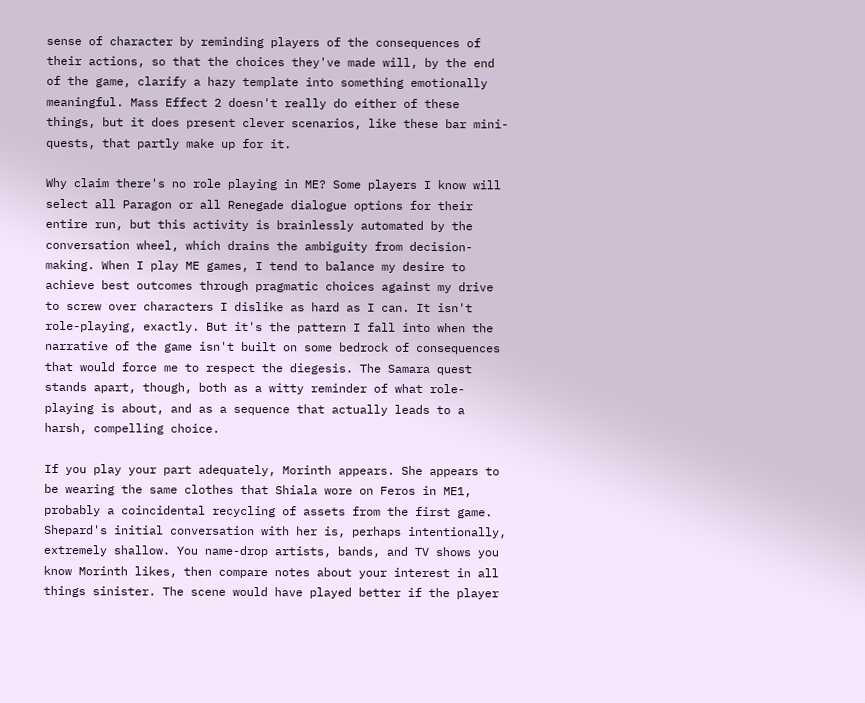sense of character by reminding players of the consequences of their actions, so that the choices they've made will, by the end of the game, clarify a hazy template into something emotionally meaningful. Mass Effect 2 doesn't really do either of these things, but it does present clever scenarios, like these bar mini-quests, that partly make up for it.

Why claim there's no role playing in ME? Some players I know will select all Paragon or all Renegade dialogue options for their entire run, but this activity is brainlessly automated by the conversation wheel, which drains the ambiguity from decision-making. When I play ME games, I tend to balance my desire to achieve best outcomes through pragmatic choices against my drive to screw over characters I dislike as hard as I can. It isn't role-playing, exactly. But it's the pattern I fall into when the narrative of the game isn't built on some bedrock of consequences that would force me to respect the diegesis. The Samara quest stands apart, though, both as a witty reminder of what role-playing is about, and as a sequence that actually leads to a harsh, compelling choice.

If you play your part adequately, Morinth appears. She appears to be wearing the same clothes that Shiala wore on Feros in ME1, probably a coincidental recycling of assets from the first game. Shepard's initial conversation with her is, perhaps intentionally, extremely shallow. You name-drop artists, bands, and TV shows you know Morinth likes, then compare notes about your interest in all things sinister. The scene would have played better if the player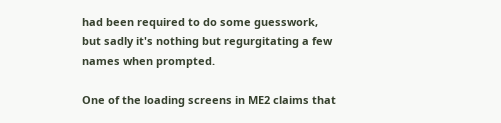had been required to do some guesswork, but sadly it's nothing but regurgitating a few names when prompted.

One of the loading screens in ME2 claims that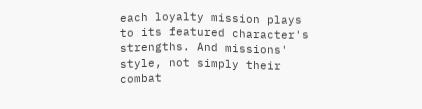each loyalty mission plays to its featured character's strengths. And missions' style, not simply their combat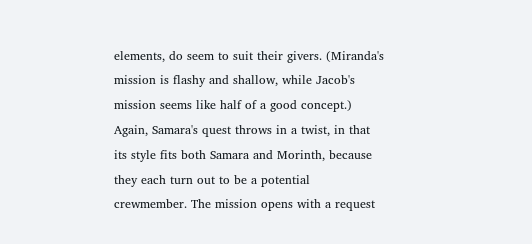elements, do seem to suit their givers. (Miranda's mission is flashy and shallow, while Jacob's mission seems like half of a good concept.) Again, Samara's quest throws in a twist, in that its style fits both Samara and Morinth, because they each turn out to be a potential crewmember. The mission opens with a request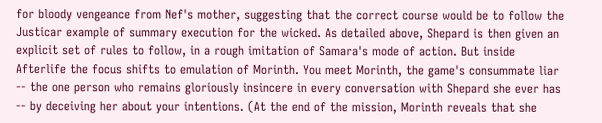for bloody vengeance from Nef's mother, suggesting that the correct course would be to follow the Justicar example of summary execution for the wicked. As detailed above, Shepard is then given an explicit set of rules to follow, in a rough imitation of Samara's mode of action. But inside Afterlife the focus shifts to emulation of Morinth. You meet Morinth, the game's consummate liar -- the one person who remains gloriously insincere in every conversation with Shepard she ever has -- by deceiving her about your intentions. (At the end of the mission, Morinth reveals that she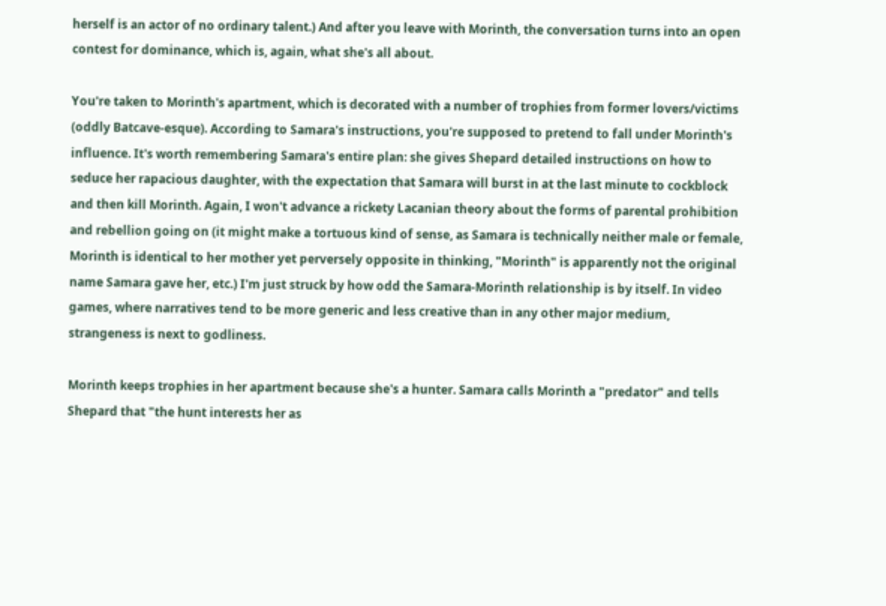herself is an actor of no ordinary talent.) And after you leave with Morinth, the conversation turns into an open contest for dominance, which is, again, what she's all about.

You're taken to Morinth's apartment, which is decorated with a number of trophies from former lovers/victims (oddly Batcave-esque). According to Samara's instructions, you're supposed to pretend to fall under Morinth's influence. It's worth remembering Samara's entire plan: she gives Shepard detailed instructions on how to seduce her rapacious daughter, with the expectation that Samara will burst in at the last minute to cockblock and then kill Morinth. Again, I won't advance a rickety Lacanian theory about the forms of parental prohibition and rebellion going on (it might make a tortuous kind of sense, as Samara is technically neither male or female, Morinth is identical to her mother yet perversely opposite in thinking, "Morinth" is apparently not the original name Samara gave her, etc.) I'm just struck by how odd the Samara-Morinth relationship is by itself. In video games, where narratives tend to be more generic and less creative than in any other major medium, strangeness is next to godliness.

Morinth keeps trophies in her apartment because she's a hunter. Samara calls Morinth a "predator" and tells Shepard that "the hunt interests her as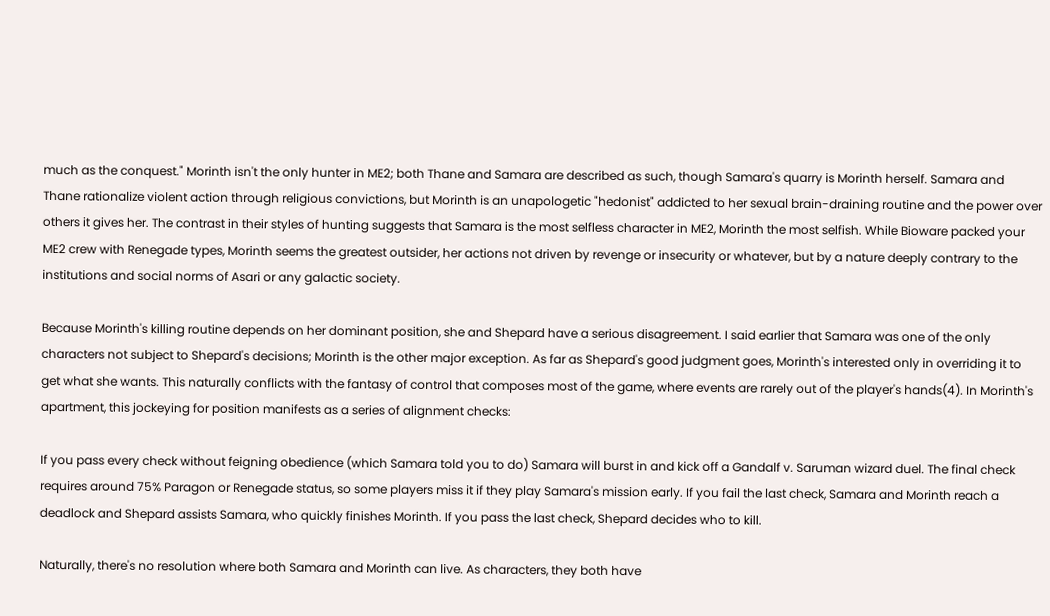much as the conquest." Morinth isn't the only hunter in ME2; both Thane and Samara are described as such, though Samara's quarry is Morinth herself. Samara and Thane rationalize violent action through religious convictions, but Morinth is an unapologetic "hedonist" addicted to her sexual brain-draining routine and the power over others it gives her. The contrast in their styles of hunting suggests that Samara is the most selfless character in ME2, Morinth the most selfish. While Bioware packed your ME2 crew with Renegade types, Morinth seems the greatest outsider, her actions not driven by revenge or insecurity or whatever, but by a nature deeply contrary to the institutions and social norms of Asari or any galactic society.

Because Morinth's killing routine depends on her dominant position, she and Shepard have a serious disagreement. I said earlier that Samara was one of the only characters not subject to Shepard's decisions; Morinth is the other major exception. As far as Shepard's good judgment goes, Morinth's interested only in overriding it to get what she wants. This naturally conflicts with the fantasy of control that composes most of the game, where events are rarely out of the player's hands(4). In Morinth's apartment, this jockeying for position manifests as a series of alignment checks:

If you pass every check without feigning obedience (which Samara told you to do) Samara will burst in and kick off a Gandalf v. Saruman wizard duel. The final check requires around 75% Paragon or Renegade status, so some players miss it if they play Samara's mission early. If you fail the last check, Samara and Morinth reach a deadlock and Shepard assists Samara, who quickly finishes Morinth. If you pass the last check, Shepard decides who to kill.

Naturally, there's no resolution where both Samara and Morinth can live. As characters, they both have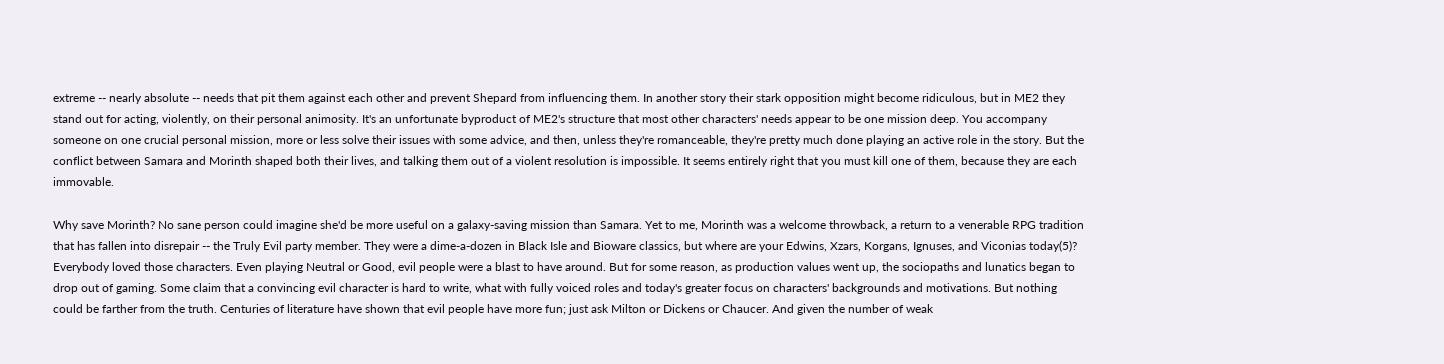extreme -- nearly absolute -- needs that pit them against each other and prevent Shepard from influencing them. In another story their stark opposition might become ridiculous, but in ME2 they stand out for acting, violently, on their personal animosity. It's an unfortunate byproduct of ME2's structure that most other characters' needs appear to be one mission deep. You accompany someone on one crucial personal mission, more or less solve their issues with some advice, and then, unless they're romanceable, they're pretty much done playing an active role in the story. But the conflict between Samara and Morinth shaped both their lives, and talking them out of a violent resolution is impossible. It seems entirely right that you must kill one of them, because they are each immovable.

Why save Morinth? No sane person could imagine she'd be more useful on a galaxy-saving mission than Samara. Yet to me, Morinth was a welcome throwback, a return to a venerable RPG tradition that has fallen into disrepair -- the Truly Evil party member. They were a dime-a-dozen in Black Isle and Bioware classics, but where are your Edwins, Xzars, Korgans, Ignuses, and Viconias today(5)? Everybody loved those characters. Even playing Neutral or Good, evil people were a blast to have around. But for some reason, as production values went up, the sociopaths and lunatics began to drop out of gaming. Some claim that a convincing evil character is hard to write, what with fully voiced roles and today's greater focus on characters' backgrounds and motivations. But nothing could be farther from the truth. Centuries of literature have shown that evil people have more fun; just ask Milton or Dickens or Chaucer. And given the number of weak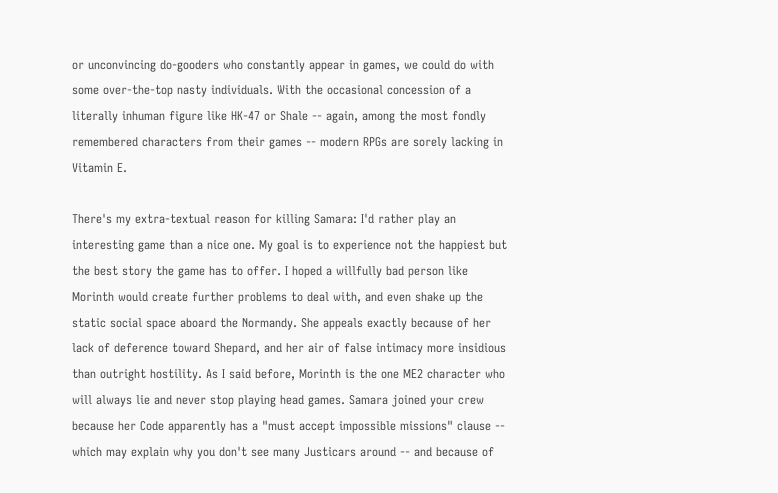or unconvincing do-gooders who constantly appear in games, we could do with some over-the-top nasty individuals. With the occasional concession of a literally inhuman figure like HK-47 or Shale -- again, among the most fondly remembered characters from their games -- modern RPGs are sorely lacking in Vitamin E.

There's my extra-textual reason for killing Samara: I'd rather play an interesting game than a nice one. My goal is to experience not the happiest but the best story the game has to offer. I hoped a willfully bad person like Morinth would create further problems to deal with, and even shake up the static social space aboard the Normandy. She appeals exactly because of her lack of deference toward Shepard, and her air of false intimacy more insidious than outright hostility. As I said before, Morinth is the one ME2 character who will always lie and never stop playing head games. Samara joined your crew because her Code apparently has a "must accept impossible missions" clause -- which may explain why you don't see many Justicars around -- and because of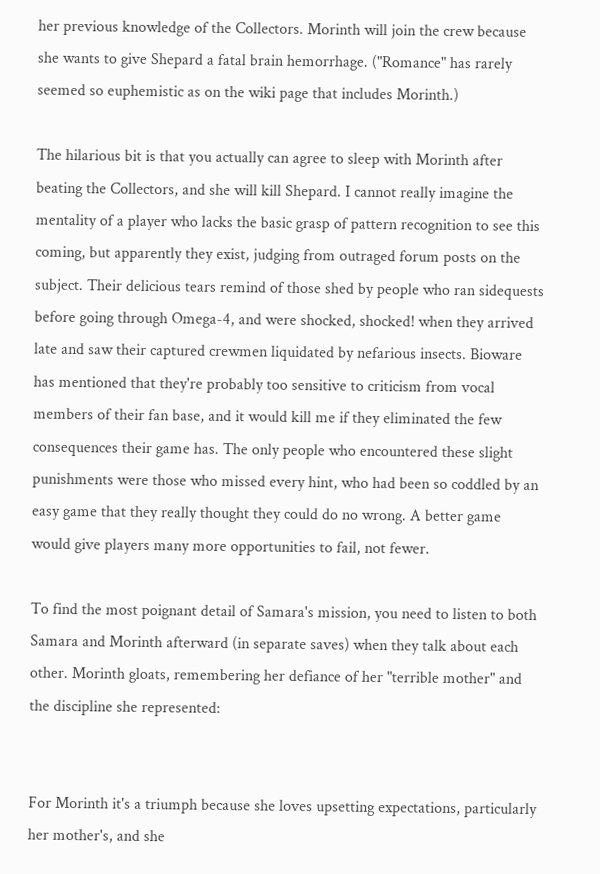her previous knowledge of the Collectors. Morinth will join the crew because she wants to give Shepard a fatal brain hemorrhage. ("Romance" has rarely seemed so euphemistic as on the wiki page that includes Morinth.)

The hilarious bit is that you actually can agree to sleep with Morinth after beating the Collectors, and she will kill Shepard. I cannot really imagine the mentality of a player who lacks the basic grasp of pattern recognition to see this coming, but apparently they exist, judging from outraged forum posts on the subject. Their delicious tears remind of those shed by people who ran sidequests before going through Omega-4, and were shocked, shocked! when they arrived late and saw their captured crewmen liquidated by nefarious insects. Bioware has mentioned that they're probably too sensitive to criticism from vocal members of their fan base, and it would kill me if they eliminated the few consequences their game has. The only people who encountered these slight punishments were those who missed every hint, who had been so coddled by an easy game that they really thought they could do no wrong. A better game would give players many more opportunities to fail, not fewer.

To find the most poignant detail of Samara's mission, you need to listen to both Samara and Morinth afterward (in separate saves) when they talk about each other. Morinth gloats, remembering her defiance of her "terrible mother" and the discipline she represented:


For Morinth it's a triumph because she loves upsetting expectations, particularly her mother's, and she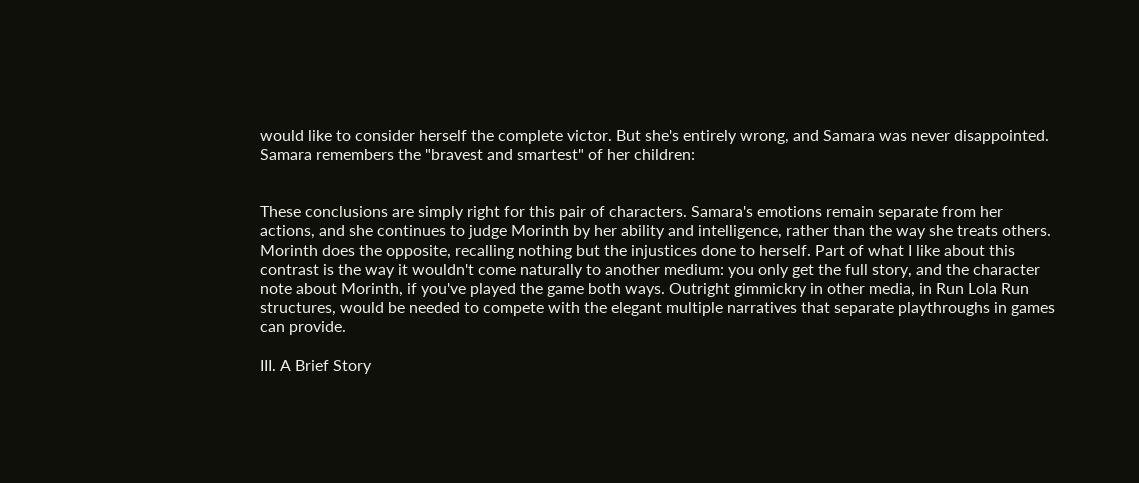would like to consider herself the complete victor. But she's entirely wrong, and Samara was never disappointed. Samara remembers the "bravest and smartest" of her children:


These conclusions are simply right for this pair of characters. Samara's emotions remain separate from her actions, and she continues to judge Morinth by her ability and intelligence, rather than the way she treats others. Morinth does the opposite, recalling nothing but the injustices done to herself. Part of what I like about this contrast is the way it wouldn't come naturally to another medium: you only get the full story, and the character note about Morinth, if you've played the game both ways. Outright gimmickry in other media, in Run Lola Run structures, would be needed to compete with the elegant multiple narratives that separate playthroughs in games can provide.

III. A Brief Story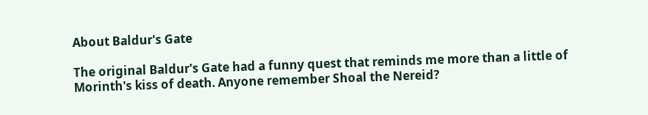About Baldur's Gate

The original Baldur's Gate had a funny quest that reminds me more than a little of Morinth's kiss of death. Anyone remember Shoal the Nereid?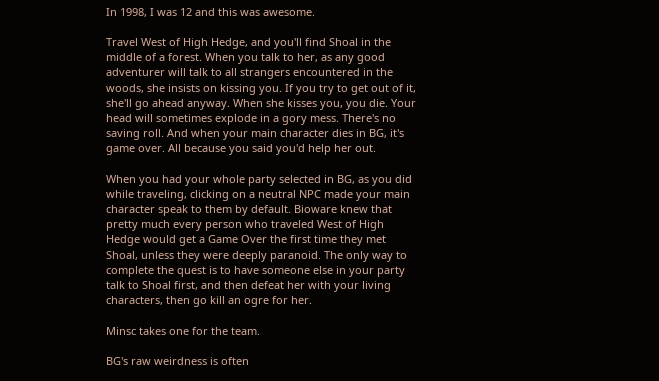In 1998, I was 12 and this was awesome.

Travel West of High Hedge, and you'll find Shoal in the middle of a forest. When you talk to her, as any good adventurer will talk to all strangers encountered in the woods, she insists on kissing you. If you try to get out of it, she'll go ahead anyway. When she kisses you, you die. Your head will sometimes explode in a gory mess. There's no saving roll. And when your main character dies in BG, it's game over. All because you said you'd help her out.

When you had your whole party selected in BG, as you did while traveling, clicking on a neutral NPC made your main character speak to them by default. Bioware knew that pretty much every person who traveled West of High Hedge would get a Game Over the first time they met Shoal, unless they were deeply paranoid. The only way to complete the quest is to have someone else in your party talk to Shoal first, and then defeat her with your living characters, then go kill an ogre for her.

Minsc takes one for the team.

BG's raw weirdness is often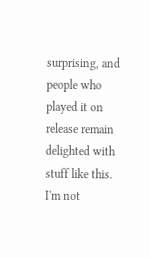surprising, and people who played it on release remain delighted with stuff like this. I'm not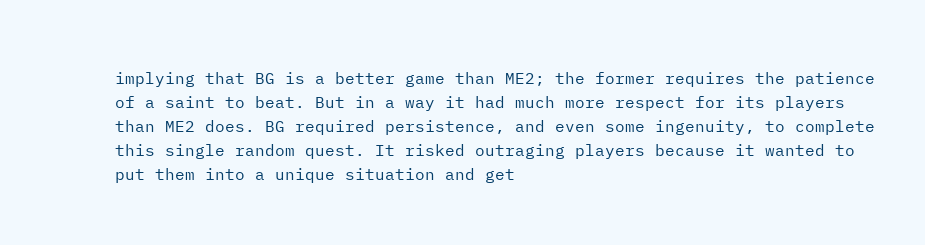implying that BG is a better game than ME2; the former requires the patience of a saint to beat. But in a way it had much more respect for its players than ME2 does. BG required persistence, and even some ingenuity, to complete this single random quest. It risked outraging players because it wanted to put them into a unique situation and get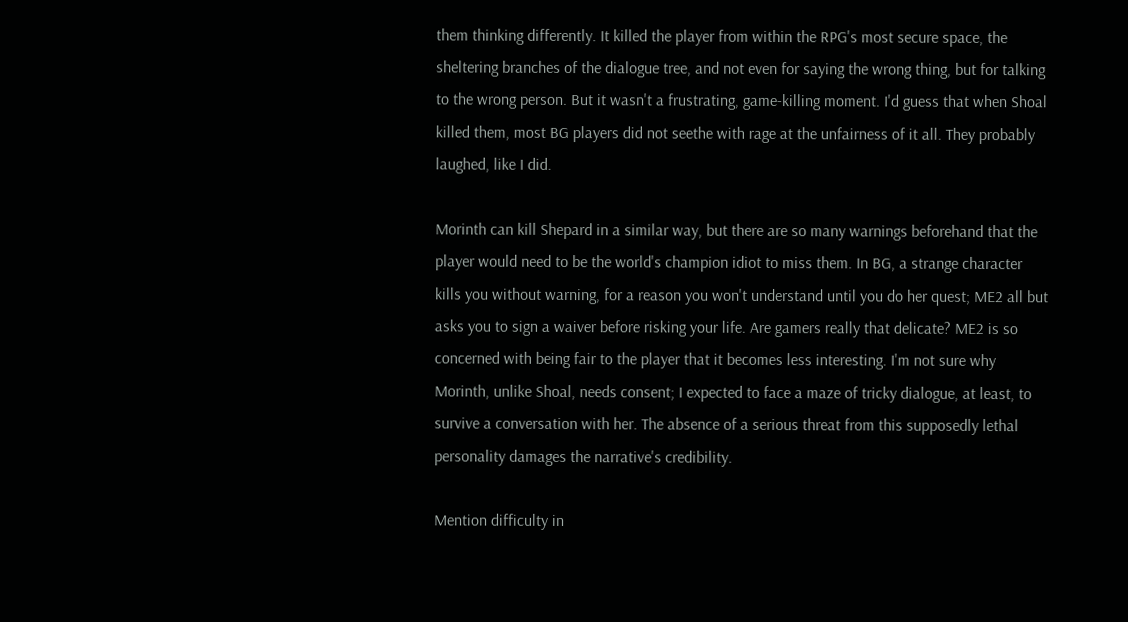them thinking differently. It killed the player from within the RPG's most secure space, the sheltering branches of the dialogue tree, and not even for saying the wrong thing, but for talking to the wrong person. But it wasn't a frustrating, game-killing moment. I'd guess that when Shoal killed them, most BG players did not seethe with rage at the unfairness of it all. They probably laughed, like I did.

Morinth can kill Shepard in a similar way, but there are so many warnings beforehand that the player would need to be the world's champion idiot to miss them. In BG, a strange character kills you without warning, for a reason you won't understand until you do her quest; ME2 all but asks you to sign a waiver before risking your life. Are gamers really that delicate? ME2 is so concerned with being fair to the player that it becomes less interesting. I'm not sure why Morinth, unlike Shoal, needs consent; I expected to face a maze of tricky dialogue, at least, to survive a conversation with her. The absence of a serious threat from this supposedly lethal personality damages the narrative's credibility.

Mention difficulty in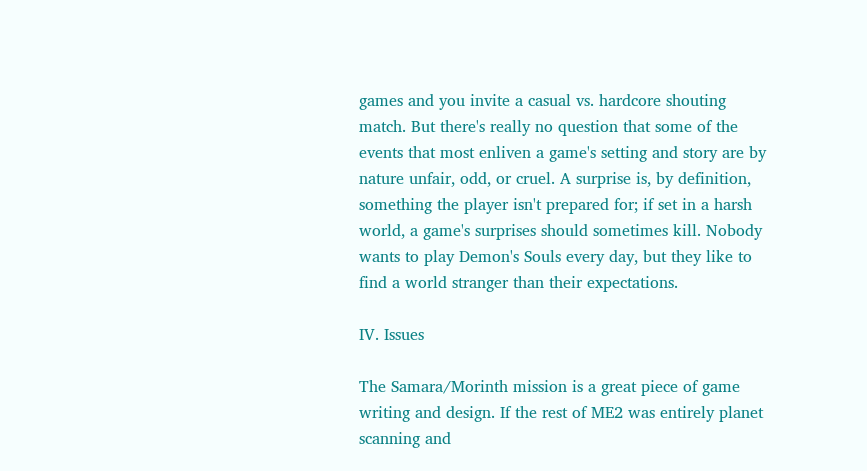games and you invite a casual vs. hardcore shouting match. But there's really no question that some of the events that most enliven a game's setting and story are by nature unfair, odd, or cruel. A surprise is, by definition, something the player isn't prepared for; if set in a harsh world, a game's surprises should sometimes kill. Nobody wants to play Demon's Souls every day, but they like to find a world stranger than their expectations.

IV. Issues

The Samara/Morinth mission is a great piece of game writing and design. If the rest of ME2 was entirely planet scanning and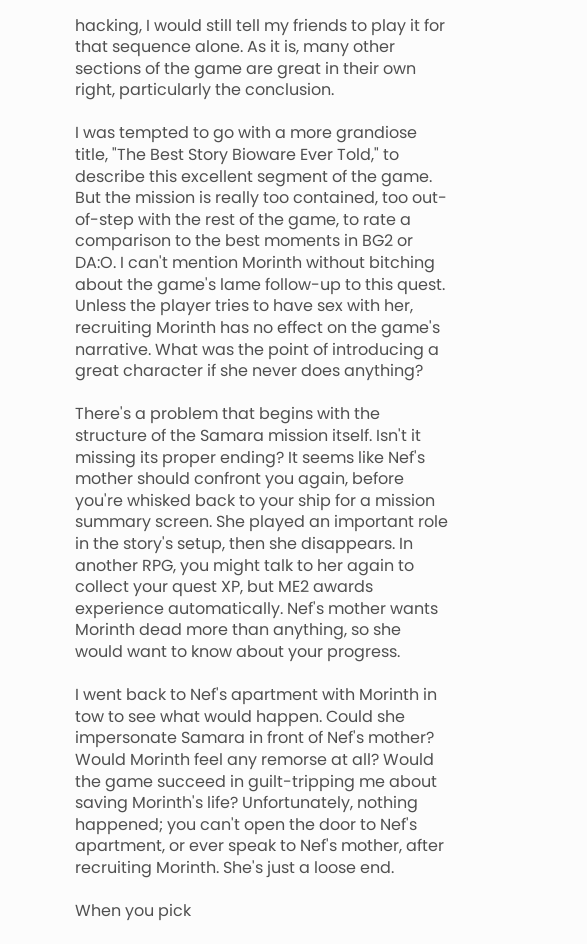hacking, I would still tell my friends to play it for that sequence alone. As it is, many other sections of the game are great in their own right, particularly the conclusion.

I was tempted to go with a more grandiose title, "The Best Story Bioware Ever Told," to describe this excellent segment of the game. But the mission is really too contained, too out-of-step with the rest of the game, to rate a comparison to the best moments in BG2 or DA:O. I can't mention Morinth without bitching about the game's lame follow-up to this quest. Unless the player tries to have sex with her, recruiting Morinth has no effect on the game's narrative. What was the point of introducing a great character if she never does anything?

There's a problem that begins with the structure of the Samara mission itself. Isn't it missing its proper ending? It seems like Nef's mother should confront you again, before you're whisked back to your ship for a mission summary screen. She played an important role in the story's setup, then she disappears. In another RPG, you might talk to her again to collect your quest XP, but ME2 awards experience automatically. Nef's mother wants Morinth dead more than anything, so she would want to know about your progress.

I went back to Nef's apartment with Morinth in tow to see what would happen. Could she impersonate Samara in front of Nef's mother? Would Morinth feel any remorse at all? Would the game succeed in guilt-tripping me about saving Morinth's life? Unfortunately, nothing happened; you can't open the door to Nef's apartment, or ever speak to Nef's mother, after recruiting Morinth. She's just a loose end.

When you pick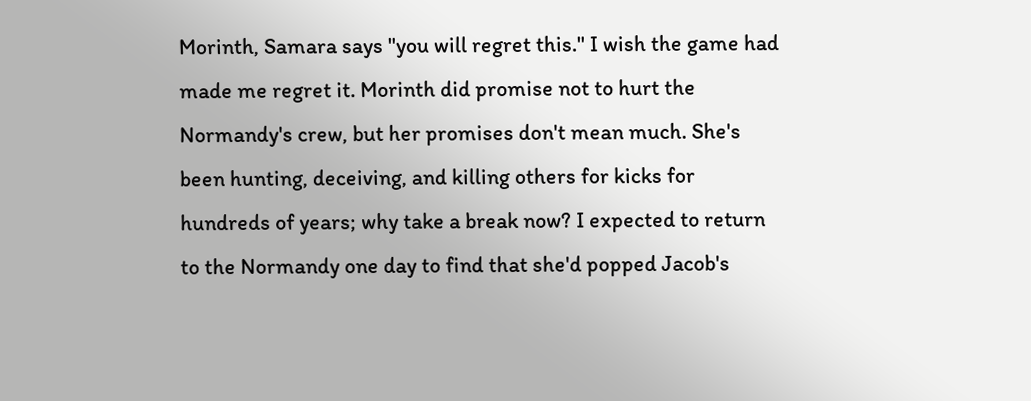Morinth, Samara says "you will regret this." I wish the game had made me regret it. Morinth did promise not to hurt the Normandy's crew, but her promises don't mean much. She's been hunting, deceiving, and killing others for kicks for hundreds of years; why take a break now? I expected to return to the Normandy one day to find that she'd popped Jacob's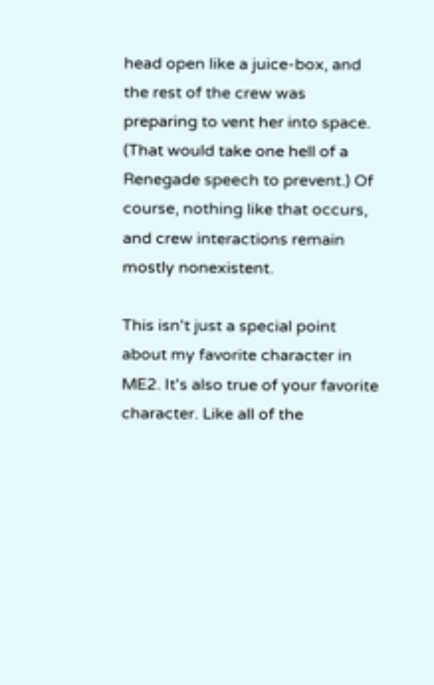head open like a juice-box, and the rest of the crew was preparing to vent her into space. (That would take one hell of a Renegade speech to prevent.) Of course, nothing like that occurs, and crew interactions remain mostly nonexistent.

This isn't just a special point about my favorite character in ME2. It's also true of your favorite character. Like all of the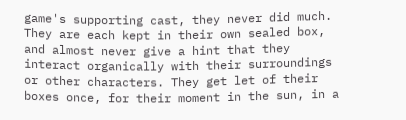game's supporting cast, they never did much. They are each kept in their own sealed box, and almost never give a hint that they interact organically with their surroundings or other characters. They get let of their boxes once, for their moment in the sun, in a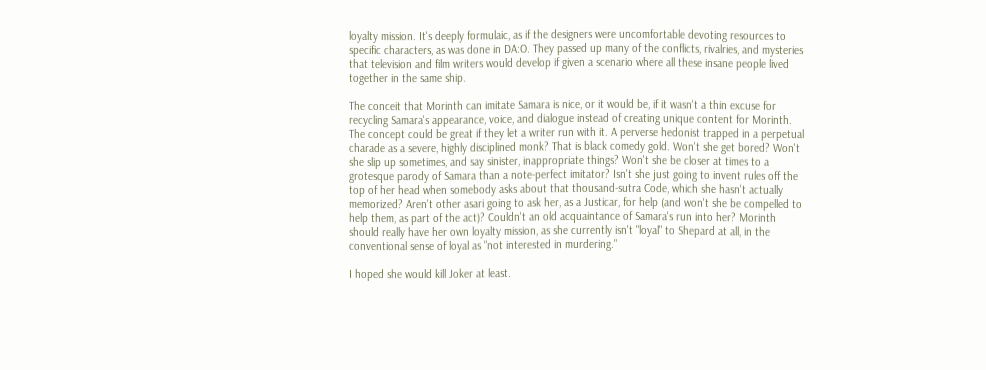loyalty mission. It's deeply formulaic, as if the designers were uncomfortable devoting resources to specific characters, as was done in DA:O. They passed up many of the conflicts, rivalries, and mysteries that television and film writers would develop if given a scenario where all these insane people lived together in the same ship.

The conceit that Morinth can imitate Samara is nice, or it would be, if it wasn't a thin excuse for recycling Samara's appearance, voice, and dialogue instead of creating unique content for Morinth. The concept could be great if they let a writer run with it. A perverse hedonist trapped in a perpetual charade as a severe, highly disciplined monk? That is black comedy gold. Won't she get bored? Won't she slip up sometimes, and say sinister, inappropriate things? Won't she be closer at times to a grotesque parody of Samara than a note-perfect imitator? Isn't she just going to invent rules off the top of her head when somebody asks about that thousand-sutra Code, which she hasn't actually memorized? Aren't other asari going to ask her, as a Justicar, for help (and won't she be compelled to help them, as part of the act)? Couldn't an old acquaintance of Samara's run into her? Morinth should really have her own loyalty mission, as she currently isn't "loyal" to Shepard at all, in the conventional sense of loyal as "not interested in murdering."

I hoped she would kill Joker at least.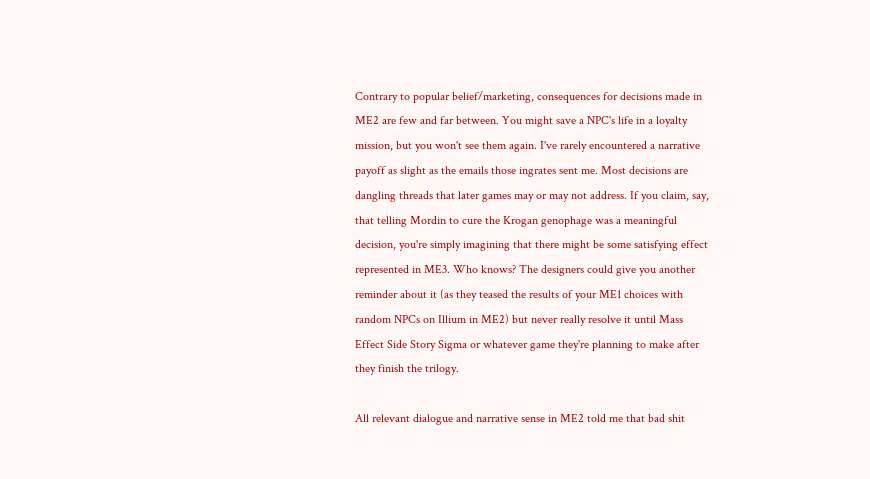Contrary to popular belief/marketing, consequences for decisions made in ME2 are few and far between. You might save a NPC's life in a loyalty mission, but you won't see them again. I've rarely encountered a narrative payoff as slight as the emails those ingrates sent me. Most decisions are dangling threads that later games may or may not address. If you claim, say, that telling Mordin to cure the Krogan genophage was a meaningful decision, you're simply imagining that there might be some satisfying effect represented in ME3. Who knows? The designers could give you another reminder about it (as they teased the results of your ME1 choices with random NPCs on Illium in ME2) but never really resolve it until Mass Effect Side Story Sigma or whatever game they're planning to make after they finish the trilogy.

All relevant dialogue and narrative sense in ME2 told me that bad shit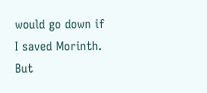would go down if I saved Morinth. But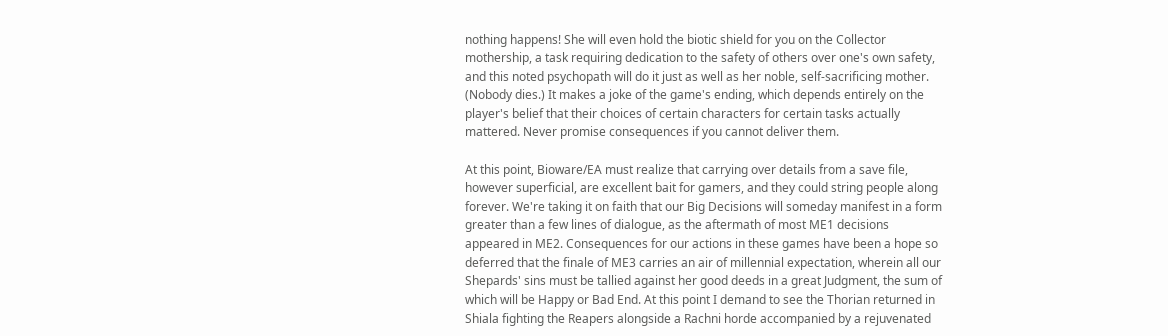nothing happens! She will even hold the biotic shield for you on the Collector mothership, a task requiring dedication to the safety of others over one's own safety, and this noted psychopath will do it just as well as her noble, self-sacrificing mother. (Nobody dies.) It makes a joke of the game's ending, which depends entirely on the player's belief that their choices of certain characters for certain tasks actually mattered. Never promise consequences if you cannot deliver them.

At this point, Bioware/EA must realize that carrying over details from a save file, however superficial, are excellent bait for gamers, and they could string people along forever. We're taking it on faith that our Big Decisions will someday manifest in a form greater than a few lines of dialogue, as the aftermath of most ME1 decisions appeared in ME2. Consequences for our actions in these games have been a hope so deferred that the finale of ME3 carries an air of millennial expectation, wherein all our Shepards' sins must be tallied against her good deeds in a great Judgment, the sum of which will be Happy or Bad End. At this point I demand to see the Thorian returned in Shiala fighting the Reapers alongside a Rachni horde accompanied by a rejuvenated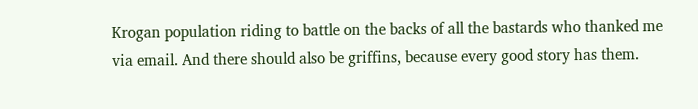Krogan population riding to battle on the backs of all the bastards who thanked me via email. And there should also be griffins, because every good story has them.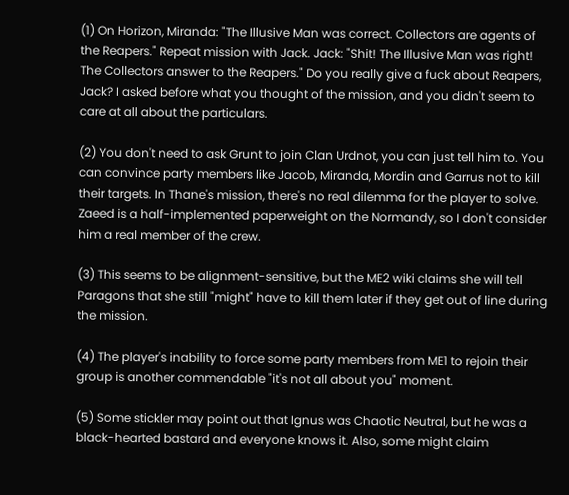(1) On Horizon, Miranda: "The Illusive Man was correct. Collectors are agents of the Reapers." Repeat mission with Jack. Jack: "Shit! The Illusive Man was right! The Collectors answer to the Reapers." Do you really give a fuck about Reapers, Jack? I asked before what you thought of the mission, and you didn't seem to care at all about the particulars.

(2) You don't need to ask Grunt to join Clan Urdnot, you can just tell him to. You can convince party members like Jacob, Miranda, Mordin and Garrus not to kill their targets. In Thane's mission, there's no real dilemma for the player to solve. Zaeed is a half-implemented paperweight on the Normandy, so I don't consider him a real member of the crew.

(3) This seems to be alignment-sensitive, but the ME2 wiki claims she will tell Paragons that she still "might" have to kill them later if they get out of line during the mission.

(4) The player's inability to force some party members from ME1 to rejoin their group is another commendable "it's not all about you" moment.

(5) Some stickler may point out that Ignus was Chaotic Neutral, but he was a black-hearted bastard and everyone knows it. Also, some might claim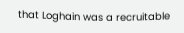that Loghain was a recruitable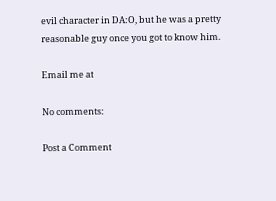evil character in DA:O, but he was a pretty reasonable guy once you got to know him.

Email me at

No comments:

Post a Comment